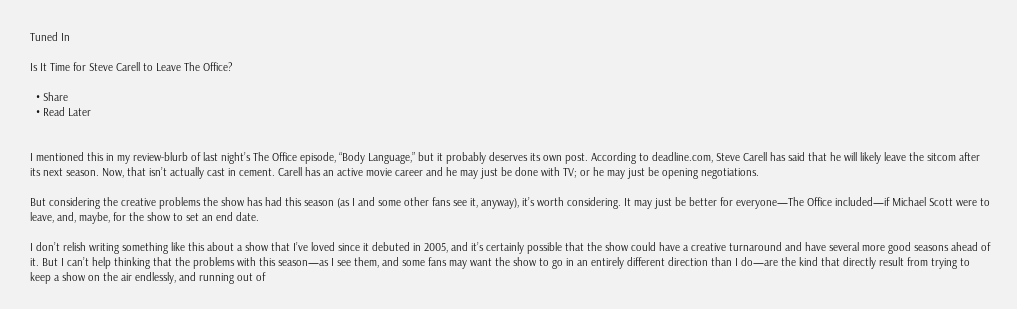Tuned In

Is It Time for Steve Carell to Leave The Office?

  • Share
  • Read Later


I mentioned this in my review-blurb of last night’s The Office episode, “Body Language,” but it probably deserves its own post. According to deadline.com, Steve Carell has said that he will likely leave the sitcom after its next season. Now, that isn’t actually cast in cement. Carell has an active movie career and he may just be done with TV; or he may just be opening negotiations.

But considering the creative problems the show has had this season (as I and some other fans see it, anyway), it’s worth considering. It may just be better for everyone—The Office included—if Michael Scott were to leave, and, maybe, for the show to set an end date.

I don’t relish writing something like this about a show that I’ve loved since it debuted in 2005, and it’s certainly possible that the show could have a creative turnaround and have several more good seasons ahead of it. But I can’t help thinking that the problems with this season—as I see them, and some fans may want the show to go in an entirely different direction than I do—are the kind that directly result from trying to keep a show on the air endlessly, and running out of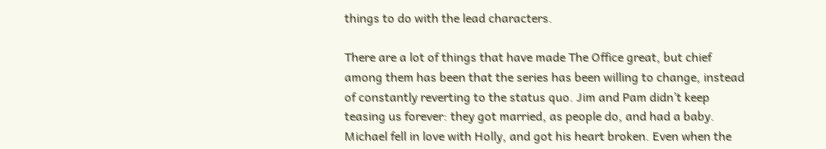things to do with the lead characters.

There are a lot of things that have made The Office great, but chief among them has been that the series has been willing to change, instead of constantly reverting to the status quo. Jim and Pam didn’t keep teasing us forever: they got married, as people do, and had a baby. Michael fell in love with Holly, and got his heart broken. Even when the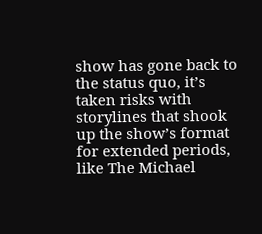show has gone back to the status quo, it’s taken risks with storylines that shook up the show’s format for extended periods, like The Michael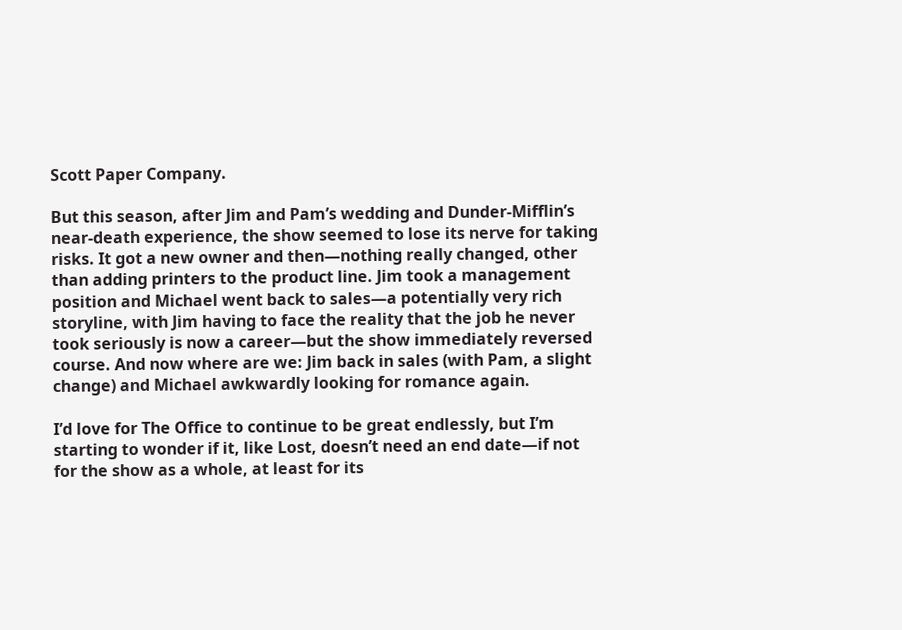Scott Paper Company.

But this season, after Jim and Pam’s wedding and Dunder-Mifflin’s near-death experience, the show seemed to lose its nerve for taking risks. It got a new owner and then—nothing really changed, other than adding printers to the product line. Jim took a management position and Michael went back to sales—a potentially very rich storyline, with Jim having to face the reality that the job he never took seriously is now a career—but the show immediately reversed course. And now where are we: Jim back in sales (with Pam, a slight change) and Michael awkwardly looking for romance again.

I’d love for The Office to continue to be great endlessly, but I’m starting to wonder if it, like Lost, doesn’t need an end date—if not for the show as a whole, at least for its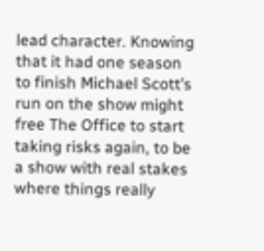lead character. Knowing that it had one season to finish Michael Scott’s run on the show might free The Office to start taking risks again, to be a show with real stakes where things really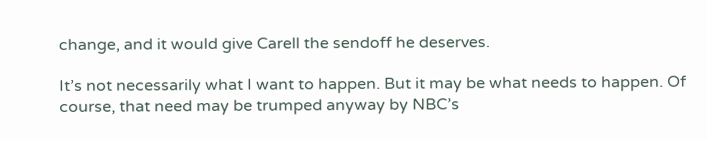change, and it would give Carell the sendoff he deserves.

It’s not necessarily what I want to happen. But it may be what needs to happen. Of course, that need may be trumped anyway by NBC’s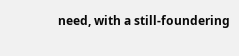need, with a still-foundering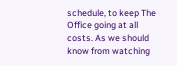schedule, to keep The Office going at all costs. As we should know from watching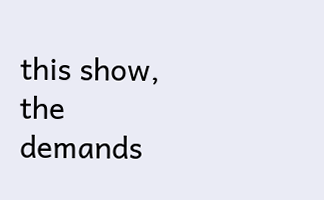this show, the demands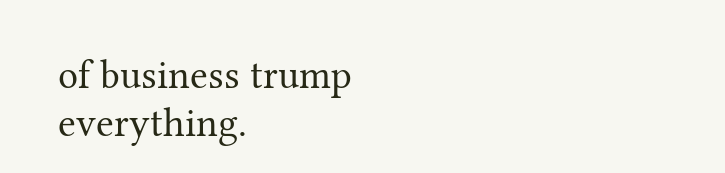of business trump everything.